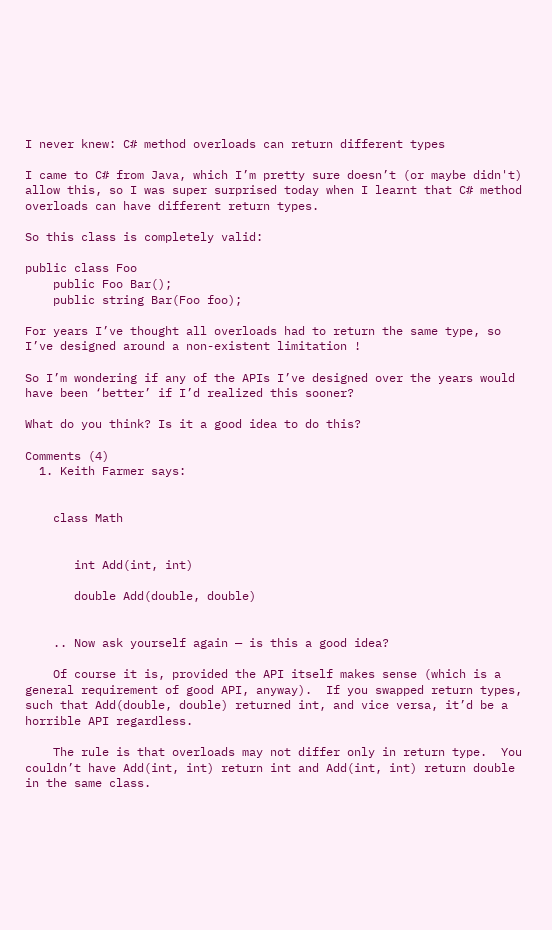I never knew: C# method overloads can return different types

I came to C# from Java, which I’m pretty sure doesn’t (or maybe didn't) allow this, so I was super surprised today when I learnt that C# method overloads can have different return types.

So this class is completely valid:

public class Foo
    public Foo Bar();
    public string Bar(Foo foo);

For years I’ve thought all overloads had to return the same type, so I’ve designed around a non-existent limitation !

So I’m wondering if any of the APIs I’ve designed over the years would have been ‘better’ if I’d realized this sooner?

What do you think? Is it a good idea to do this?

Comments (4)
  1. Keith Farmer says:


    class Math


       int Add(int, int)

       double Add(double, double)


    .. Now ask yourself again — is this a good idea?

    Of course it is, provided the API itself makes sense (which is a general requirement of good API, anyway).  If you swapped return types, such that Add(double, double) returned int, and vice versa, it’d be a horrible API regardless.

    The rule is that overloads may not differ only in return type.  You couldn’t have Add(int, int) return int and Add(int, int) return double in the same class.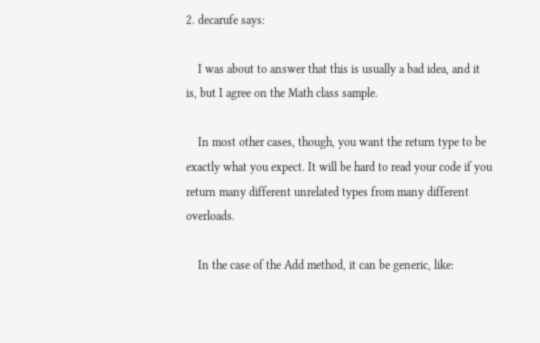2. decarufe says:

    I was about to answer that this is usually a bad idea, and it is, but I agree on the Math class sample.

    In most other cases, though, you want the return type to be exactly what you expect. It will be hard to read your code if you return many different unrelated types from many different overloads.

    In the case of the Add method, it can be generic, like: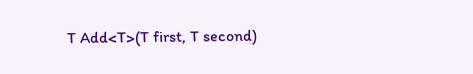T Add<T>(T first, T second)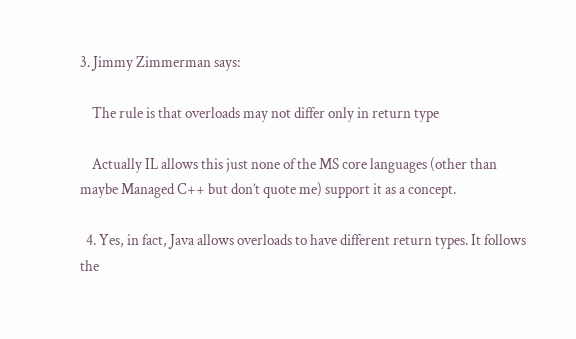3. Jimmy Zimmerman says:

    The rule is that overloads may not differ only in return type

    Actually IL allows this just none of the MS core languages (other than maybe Managed C++ but don’t quote me) support it as a concept.

  4. Yes, in fact, Java allows overloads to have different return types. It follows the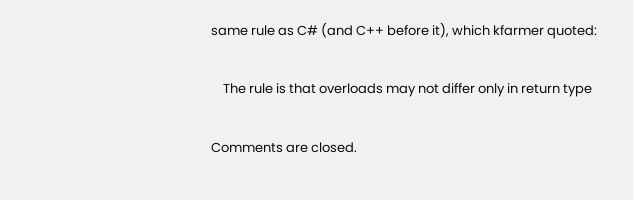same rule as C# (and C++ before it), which kfarmer quoted:

    The rule is that overloads may not differ only in return type

Comments are closed.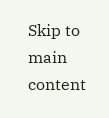Skip to main content